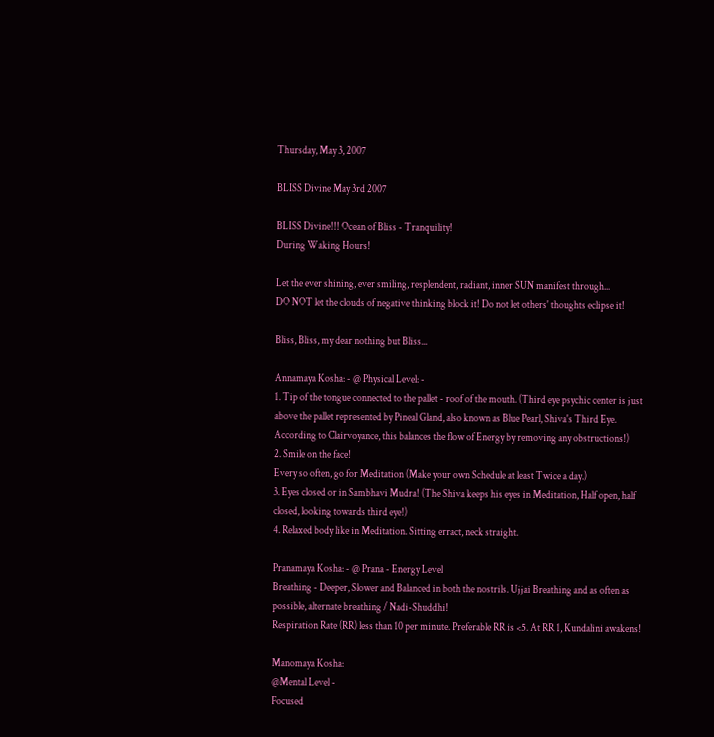Thursday, May 3, 2007

BLISS Divine May 3rd 2007

BLISS Divine!!! Ocean of Bliss - Tranquility!
During Waking Hours!

Let the ever shining, ever smiling, resplendent, radiant, inner SUN manifest through...
DO NOT let the clouds of negative thinking block it! Do not let others' thoughts eclipse it!

Bliss, Bliss, my dear nothing but Bliss...

Annamaya Kosha: - @ Physical Level: -
1. Tip of the tongue connected to the pallet - roof of the mouth. (Third eye psychic center is just above the pallet represented by Pineal Gland, also known as Blue Pearl, Shiva's Third Eye. According to Clairvoyance, this balances the flow of Energy by removing any obstructions!)
2. Smile on the face!
Every so often, go for Meditation (Make your own Schedule at least Twice a day.)
3. Eyes closed or in Sambhavi Mudra! (The Shiva keeps his eyes in Meditation, Half open, half closed, looking towards third eye!)
4. Relaxed body like in Meditation. Sitting erract, neck straight.

Pranamaya Kosha: - @ Prana - Energy Level
Breathing - Deeper, Slower and Balanced in both the nostrils. Ujjai Breathing and as often as possible, alternate breathing / Nadi-Shuddhi!
Respiration Rate (RR) less than 10 per minute. Preferable RR is <5. At RR 1, Kundalini awakens!

Manomaya Kosha:
@Mental Level -
Focused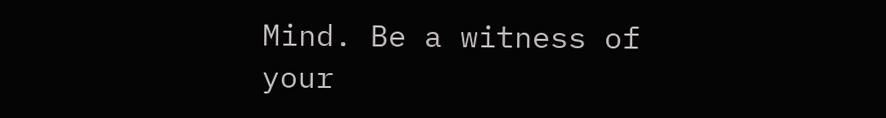Mind. Be a witness of your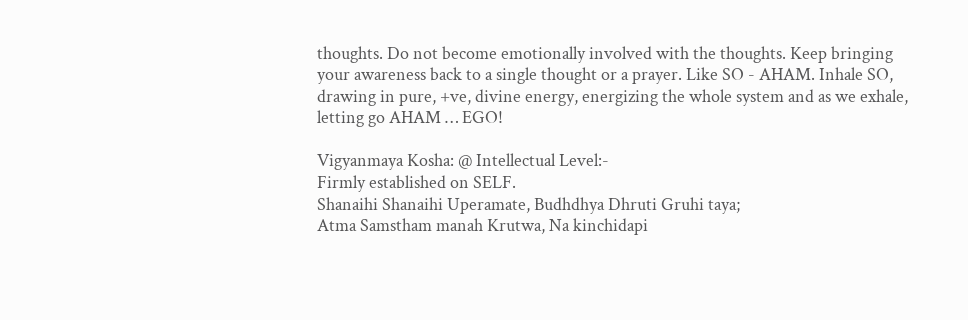thoughts. Do not become emotionally involved with the thoughts. Keep bringing your awareness back to a single thought or a prayer. Like SO - AHAM. Inhale SO, drawing in pure, +ve, divine energy, energizing the whole system and as we exhale, letting go AHAM … EGO!

Vigyanmaya Kosha: @ Intellectual Level:-
Firmly established on SELF.
Shanaihi Shanaihi Uperamate, Budhdhya Dhruti Gruhi taya;
Atma Samstham manah Krutwa, Na kinchidapi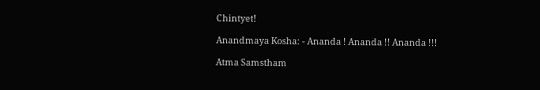Chintyet!

Anandmaya Kosha: - Ananda ! Ananda !! Ananda !!!

Atma Samstham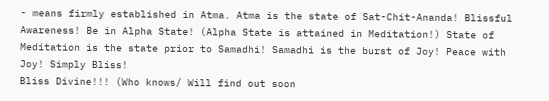- means firmly established in Atma. Atma is the state of Sat-Chit-Ananda! Blissful Awareness! Be in Alpha State! (Alpha State is attained in Meditation!) State of Meditation is the state prior to Samadhi! Samadhi is the burst of Joy! Peace with Joy! Simply Bliss!
Bliss Divine!!! (Who knows/ Will find out soon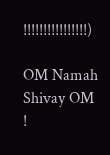!!!!!!!!!!!!!!!!)

OM Namah Shivay OM !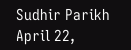Sudhir Parikh April 22,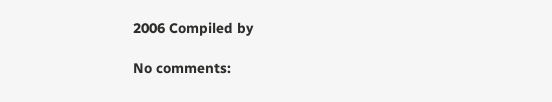2006 Compiled by

No comments: